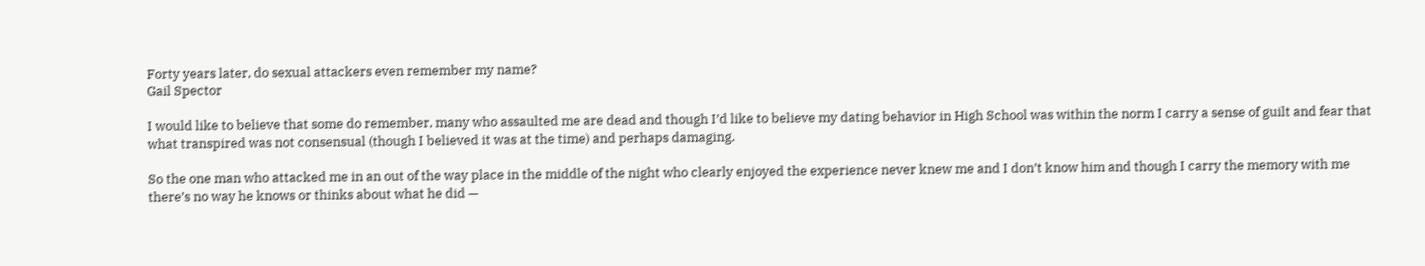Forty years later, do sexual attackers even remember my name?
Gail Spector

I would like to believe that some do remember, many who assaulted me are dead and though I’d like to believe my dating behavior in High School was within the norm I carry a sense of guilt and fear that what transpired was not consensual (though I believed it was at the time) and perhaps damaging.

So the one man who attacked me in an out of the way place in the middle of the night who clearly enjoyed the experience never knew me and I don’t know him and though I carry the memory with me there’s no way he knows or thinks about what he did —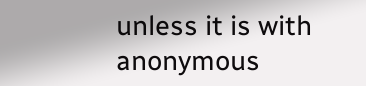unless it is with anonymous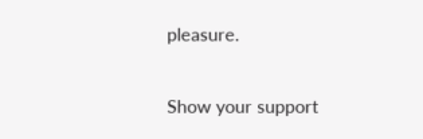pleasure.

Show your support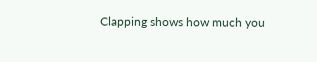Clapping shows how much you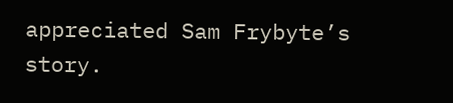appreciated Sam Frybyte’s story.